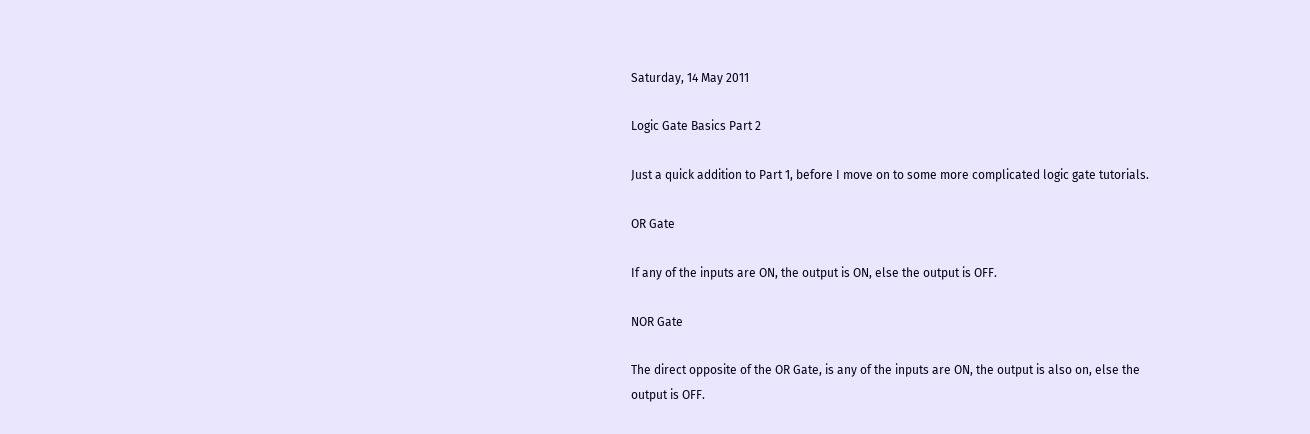Saturday, 14 May 2011

Logic Gate Basics Part 2

Just a quick addition to Part 1, before I move on to some more complicated logic gate tutorials.

OR Gate

If any of the inputs are ON, the output is ON, else the output is OFF.

NOR Gate

The direct opposite of the OR Gate, is any of the inputs are ON, the output is also on, else the output is OFF.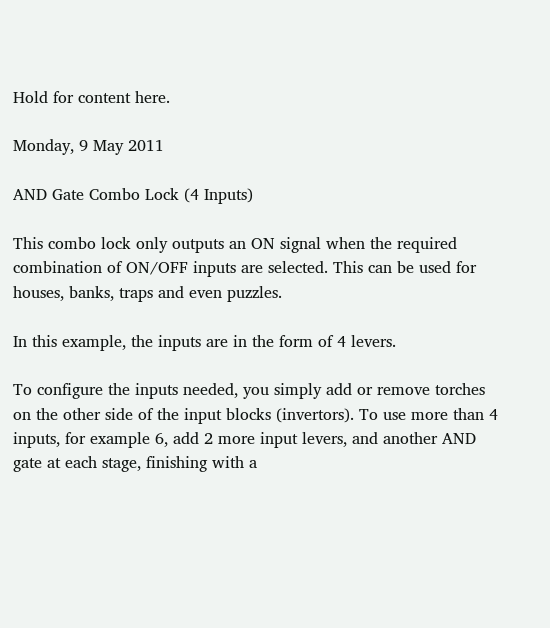Hold for content here.

Monday, 9 May 2011

AND Gate Combo Lock (4 Inputs)

This combo lock only outputs an ON signal when the required combination of ON/OFF inputs are selected. This can be used for houses, banks, traps and even puzzles.

In this example, the inputs are in the form of 4 levers.

To configure the inputs needed, you simply add or remove torches on the other side of the input blocks (invertors). To use more than 4 inputs, for example 6, add 2 more input levers, and another AND gate at each stage, finishing with a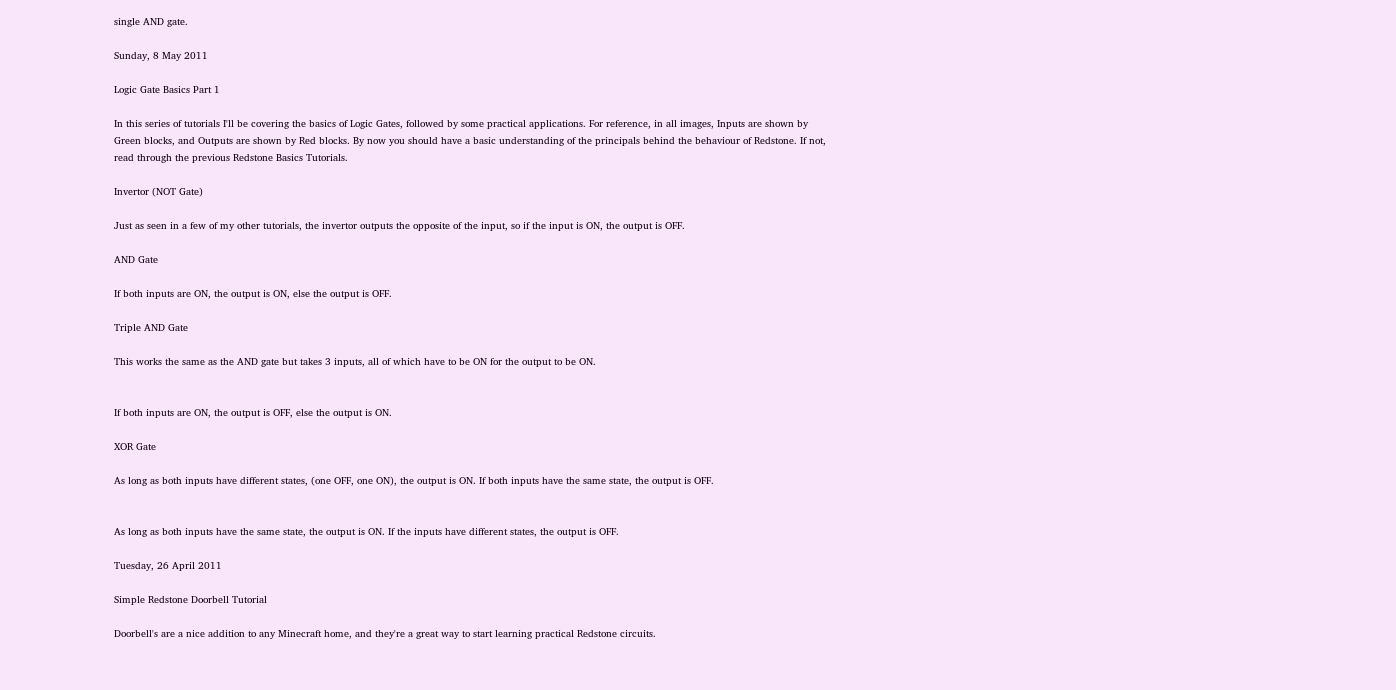single AND gate.

Sunday, 8 May 2011

Logic Gate Basics Part 1

In this series of tutorials I'll be covering the basics of Logic Gates, followed by some practical applications. For reference, in all images, Inputs are shown by Green blocks, and Outputs are shown by Red blocks. By now you should have a basic understanding of the principals behind the behaviour of Redstone. If not, read through the previous Redstone Basics Tutorials.

Invertor (NOT Gate)

Just as seen in a few of my other tutorials, the invertor outputs the opposite of the input, so if the input is ON, the output is OFF.

AND Gate

If both inputs are ON, the output is ON, else the output is OFF.

Triple AND Gate

This works the same as the AND gate but takes 3 inputs, all of which have to be ON for the output to be ON.


If both inputs are ON, the output is OFF, else the output is ON.

XOR Gate

As long as both inputs have different states, (one OFF, one ON), the output is ON. If both inputs have the same state, the output is OFF.


As long as both inputs have the same state, the output is ON. If the inputs have different states, the output is OFF.

Tuesday, 26 April 2011

Simple Redstone Doorbell Tutorial

Doorbell's are a nice addition to any Minecraft home, and they're a great way to start learning practical Redstone circuits.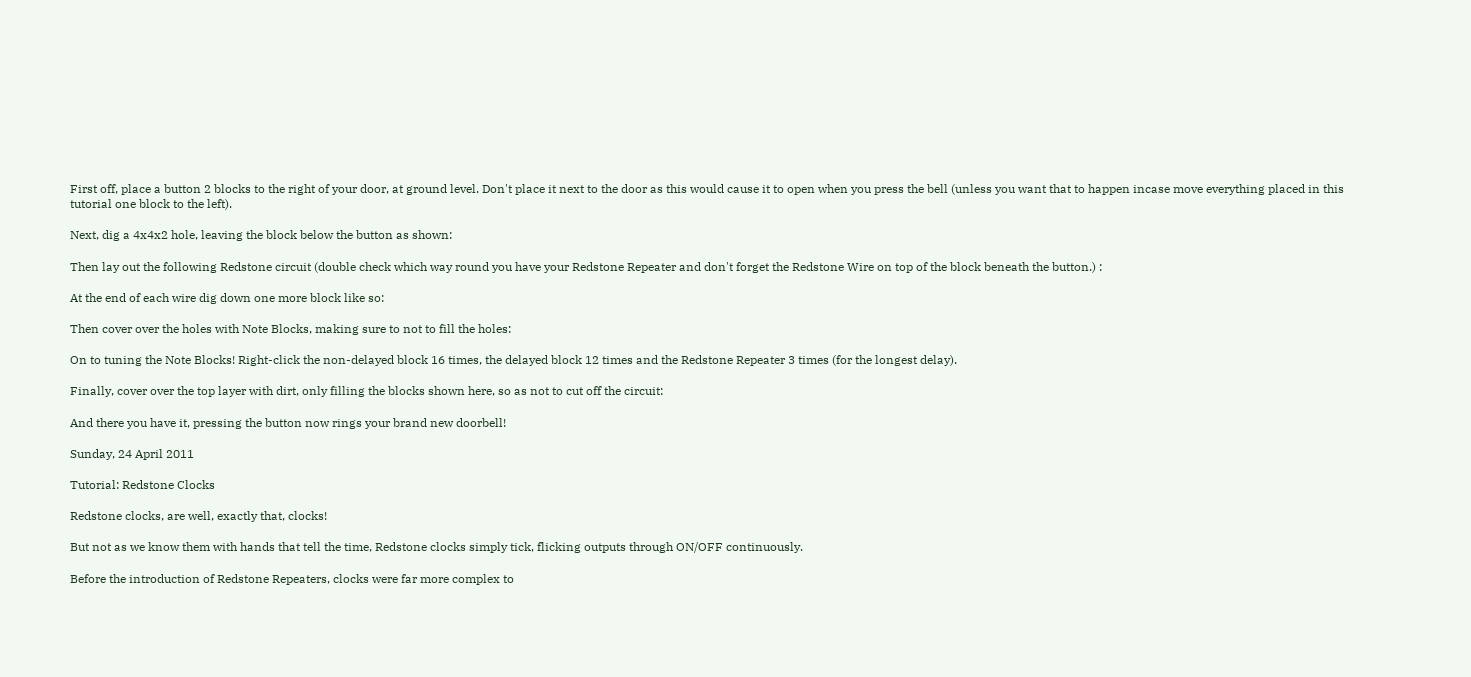First off, place a button 2 blocks to the right of your door, at ground level. Don't place it next to the door as this would cause it to open when you press the bell (unless you want that to happen incase move everything placed in this tutorial one block to the left).

Next, dig a 4x4x2 hole, leaving the block below the button as shown:

Then lay out the following Redstone circuit (double check which way round you have your Redstone Repeater and don't forget the Redstone Wire on top of the block beneath the button.) :

At the end of each wire dig down one more block like so:

Then cover over the holes with Note Blocks, making sure to not to fill the holes:

On to tuning the Note Blocks! Right-click the non-delayed block 16 times, the delayed block 12 times and the Redstone Repeater 3 times (for the longest delay).

Finally, cover over the top layer with dirt, only filling the blocks shown here, so as not to cut off the circuit:

And there you have it, pressing the button now rings your brand new doorbell!

Sunday, 24 April 2011

Tutorial: Redstone Clocks

Redstone clocks, are well, exactly that, clocks!

But not as we know them with hands that tell the time, Redstone clocks simply tick, flicking outputs through ON/OFF continuously.

Before the introduction of Redstone Repeaters, clocks were far more complex to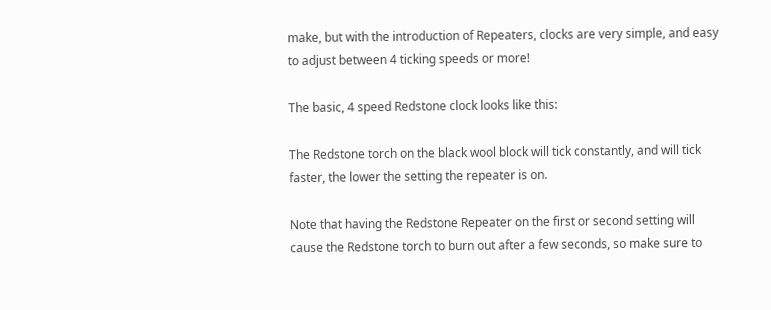make, but with the introduction of Repeaters, clocks are very simple, and easy to adjust between 4 ticking speeds or more!

The basic, 4 speed Redstone clock looks like this:

The Redstone torch on the black wool block will tick constantly, and will tick faster, the lower the setting the repeater is on.

Note that having the Redstone Repeater on the first or second setting will cause the Redstone torch to burn out after a few seconds, so make sure to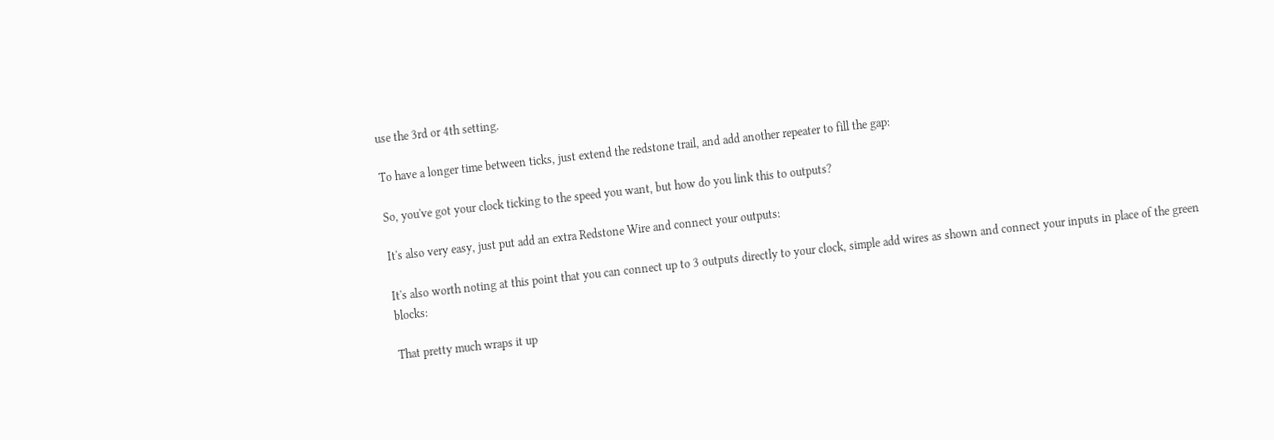use the 3rd or 4th setting.

To have a longer time between ticks, just extend the redstone trail, and add another repeater to fill the gap:

So, you've got your clock ticking to the speed you want, but how do you link this to outputs?

It's also very easy, just put add an extra Redstone Wire and connect your outputs:

It's also worth noting at this point that you can connect up to 3 outputs directly to your clock, simple add wires as shown and connect your inputs in place of the green blocks:

That pretty much wraps it up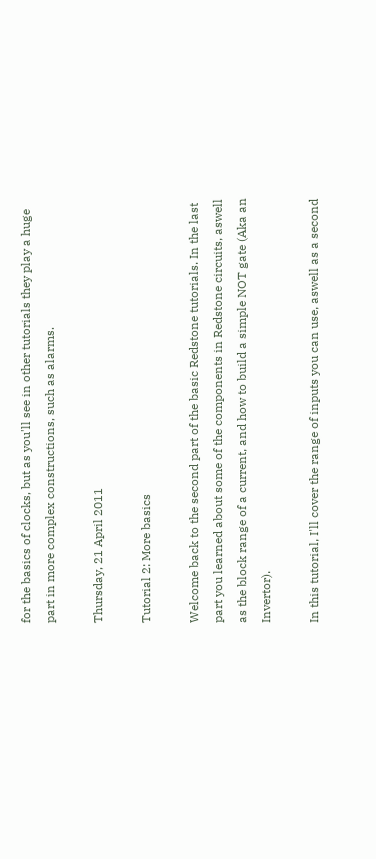for the basics of clocks, but as you'll see in other tutorials they play a huge part in more complex constructions, such as alarms.

Thursday, 21 April 2011

Tutorial 2: More basics

Welcome back to the second part of the basic Redstone tutorials. In the last part you learned about some of the components in Redstone circuits, aswell as the block range of a current, and how to build a simple NOT gate (Aka an Invertor).

In this tutorial, I'll cover the range of inputs you can use, aswell as a second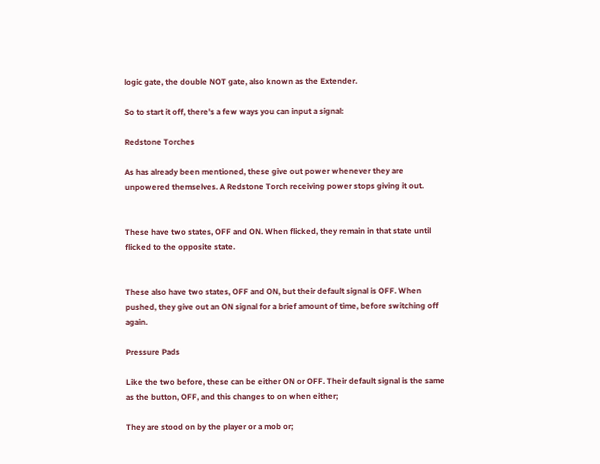logic gate, the double NOT gate, also known as the Extender.

So to start it off, there's a few ways you can input a signal:

Redstone Torches

As has already been mentioned, these give out power whenever they are unpowered themselves. A Redstone Torch receiving power stops giving it out.


These have two states, OFF and ON. When flicked, they remain in that state until flicked to the opposite state.


These also have two states, OFF and ON, but their default signal is OFF. When pushed, they give out an ON signal for a brief amount of time, before switching off again.

Pressure Pads

Like the two before, these can be either ON or OFF. Their default signal is the same as the button, OFF, and this changes to on when either;

They are stood on by the player or a mob or;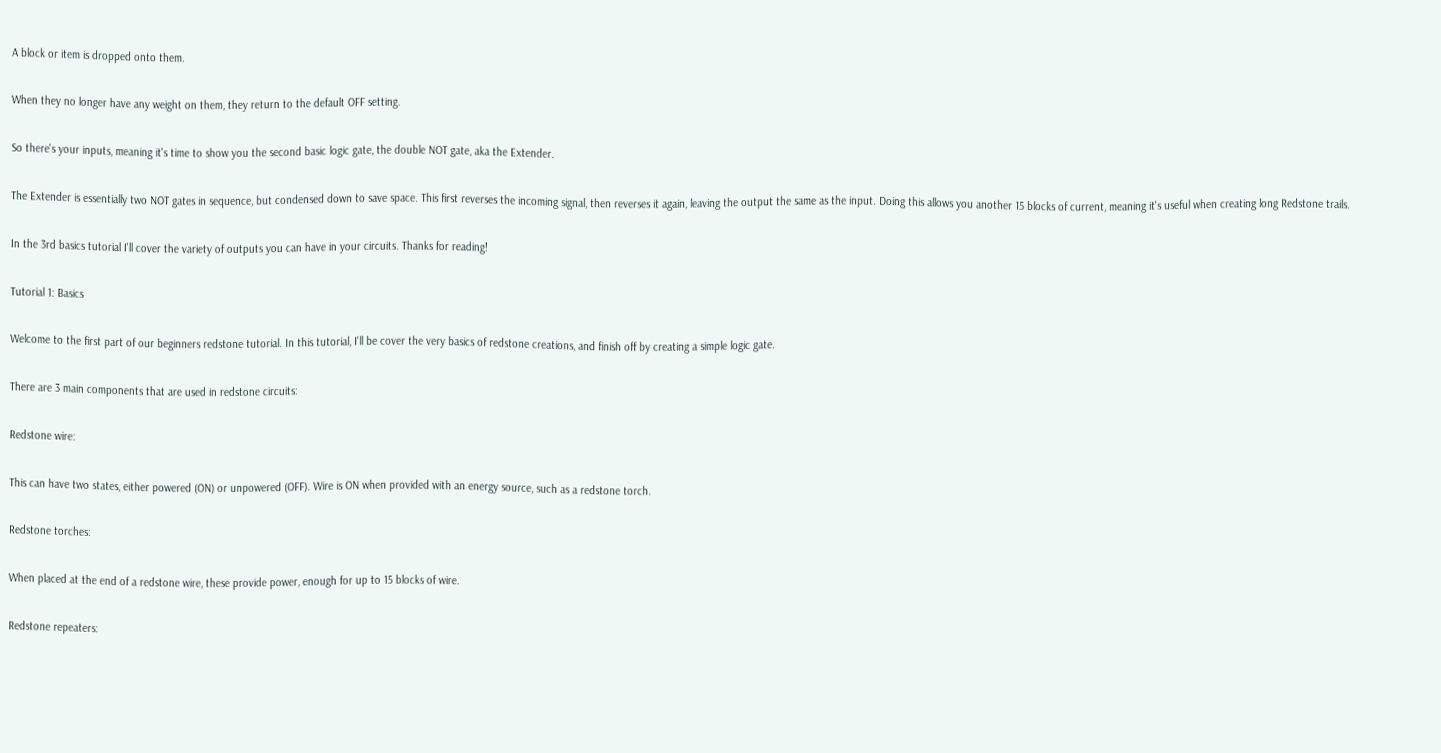A block or item is dropped onto them.

When they no longer have any weight on them, they return to the default OFF setting.

So there's your inputs, meaning it's time to show you the second basic logic gate, the double NOT gate, aka the Extender.

The Extender is essentially two NOT gates in sequence, but condensed down to save space. This first reverses the incoming signal, then reverses it again, leaving the output the same as the input. Doing this allows you another 15 blocks of current, meaning it's useful when creating long Redstone trails.

In the 3rd basics tutorial I'll cover the variety of outputs you can have in your circuits. Thanks for reading!

Tutorial 1: Basics

Welcome to the first part of our beginners redstone tutorial. In this tutorial, I'll be cover the very basics of redstone creations, and finish off by creating a simple logic gate.

There are 3 main components that are used in redstone circuits:

Redstone wire:

This can have two states, either powered (ON) or unpowered (OFF). Wire is ON when provided with an energy source, such as a redstone torch.

Redstone torches:

When placed at the end of a redstone wire, these provide power, enough for up to 15 blocks of wire.

Redstone repeaters: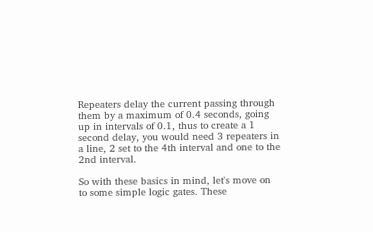Repeaters delay the current passing through them by a maximum of 0.4 seconds, going up in intervals of 0.1, thus to create a 1 second delay, you would need 3 repeaters in a line, 2 set to the 4th interval and one to the 2nd interval.

So with these basics in mind, let's move on to some simple logic gates. These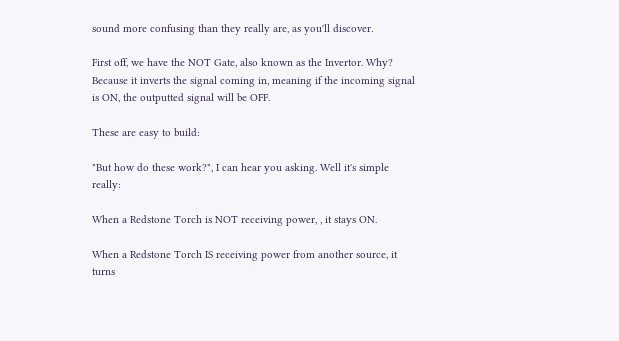sound more confusing than they really are, as you'll discover.

First off, we have the NOT Gate, also known as the Invertor. Why? Because it inverts the signal coming in, meaning if the incoming signal is ON, the outputted signal will be OFF.

These are easy to build:

"But how do these work?", I can hear you asking. Well it's simple really:

When a Redstone Torch is NOT receiving power, , it stays ON.

When a Redstone Torch IS receiving power from another source, it turns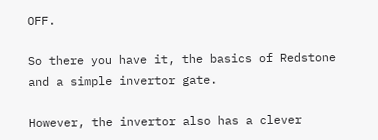OFF.

So there you have it, the basics of Redstone and a simple invertor gate.

However, the invertor also has a clever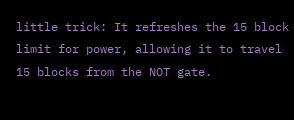little trick: It refreshes the 15 block limit for power, allowing it to travel 15 blocks from the NOT gate.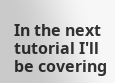In the next tutorial I'll be covering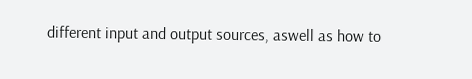different input and output sources, aswell as how to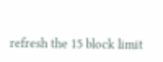refresh the 15 block limit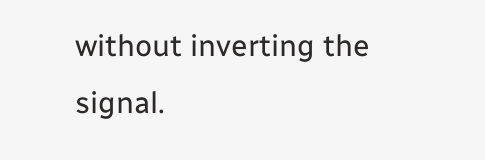without inverting the signal.